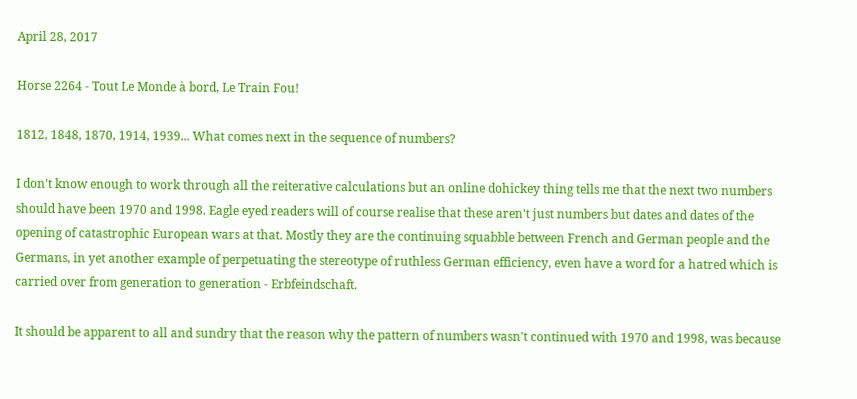April 28, 2017

Horse 2264 - Tout Le Monde à bord, Le Train Fou!

1812, 1848, 1870, 1914, 1939... What comes next in the sequence of numbers?

I don't know enough to work through all the reiterative calculations but an online dohickey thing tells me that the next two numbers should have been 1970 and 1998. Eagle eyed readers will of course realise that these aren't just numbers but dates and dates of the opening of catastrophic European wars at that. Mostly they are the continuing squabble between French and German people and the Germans, in yet another example of perpetuating the stereotype of ruthless German efficiency, even have a word for a hatred which is carried over from generation to generation - Erbfeindschaft.

It should be apparent to all and sundry that the reason why the pattern of numbers wasn't continued with 1970 and 1998, was because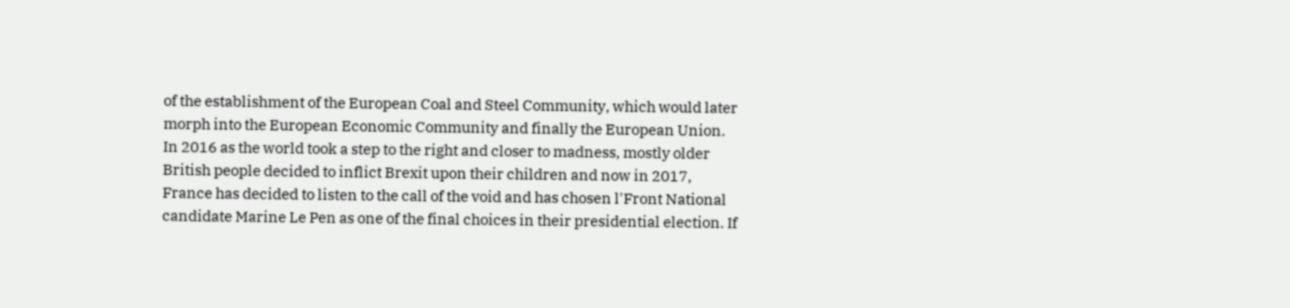of the establishment of the European Coal and Steel Community, which would later morph into the European Economic Community and finally the European Union.
In 2016 as the world took a step to the right and closer to madness, mostly older British people decided to inflict Brexit upon their children and now in 2017, France has decided to listen to the call of the void and has chosen l'Front National candidate Marine Le Pen as one of the final choices in their presidential election. If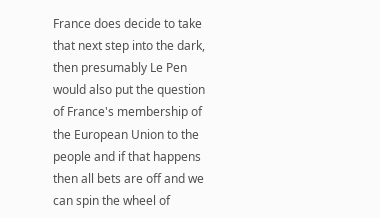France does decide to take that next step into the dark, then presumably Le Pen would also put the question of France's membership of the European Union to the people and if that happens then all bets are off and we can spin the wheel of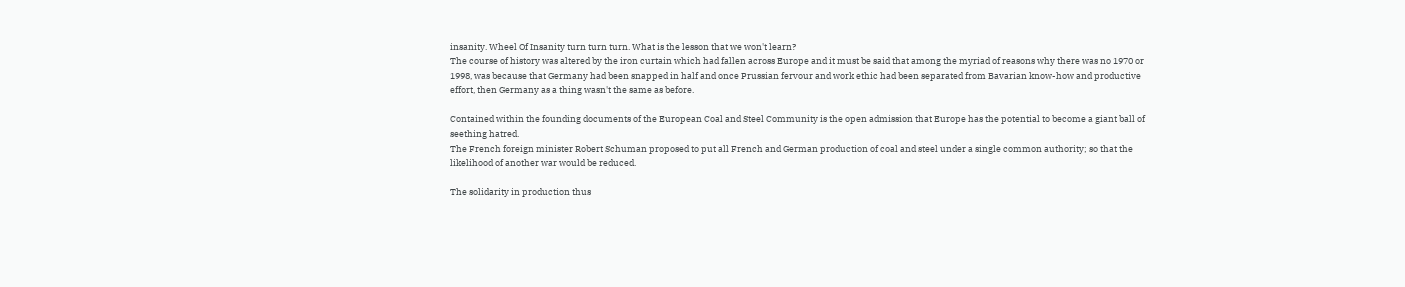insanity. Wheel Of Insanity turn turn turn. What is the lesson that we won't learn?
The course of history was altered by the iron curtain which had fallen across Europe and it must be said that among the myriad of reasons why there was no 1970 or 1998, was because that Germany had been snapped in half and once Prussian fervour and work ethic had been separated from Bavarian know-how and productive effort, then Germany as a thing wasn't the same as before.

Contained within the founding documents of the European Coal and Steel Community is the open admission that Europe has the potential to become a giant ball of seething hatred.
The French foreign minister Robert Schuman proposed to put all French and German production of coal and steel under a single common authority; so that the likelihood of another war would be reduced.

The solidarity in production thus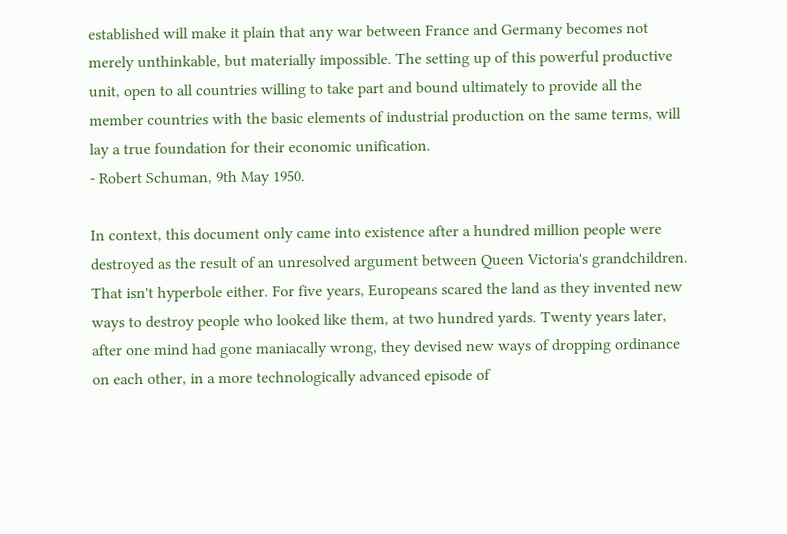established will make it plain that any war between France and Germany becomes not merely unthinkable, but materially impossible. The setting up of this powerful productive unit, open to all countries willing to take part and bound ultimately to provide all the member countries with the basic elements of industrial production on the same terms, will lay a true foundation for their economic unification.
- Robert Schuman, 9th May 1950.

In context, this document only came into existence after a hundred million people were destroyed as the result of an unresolved argument between Queen Victoria's grandchildren. That isn't hyperbole either. For five years, Europeans scared the land as they invented new ways to destroy people who looked like them, at two hundred yards. Twenty years later, after one mind had gone maniacally wrong, they devised new ways of dropping ordinance on each other, in a more technologically advanced episode of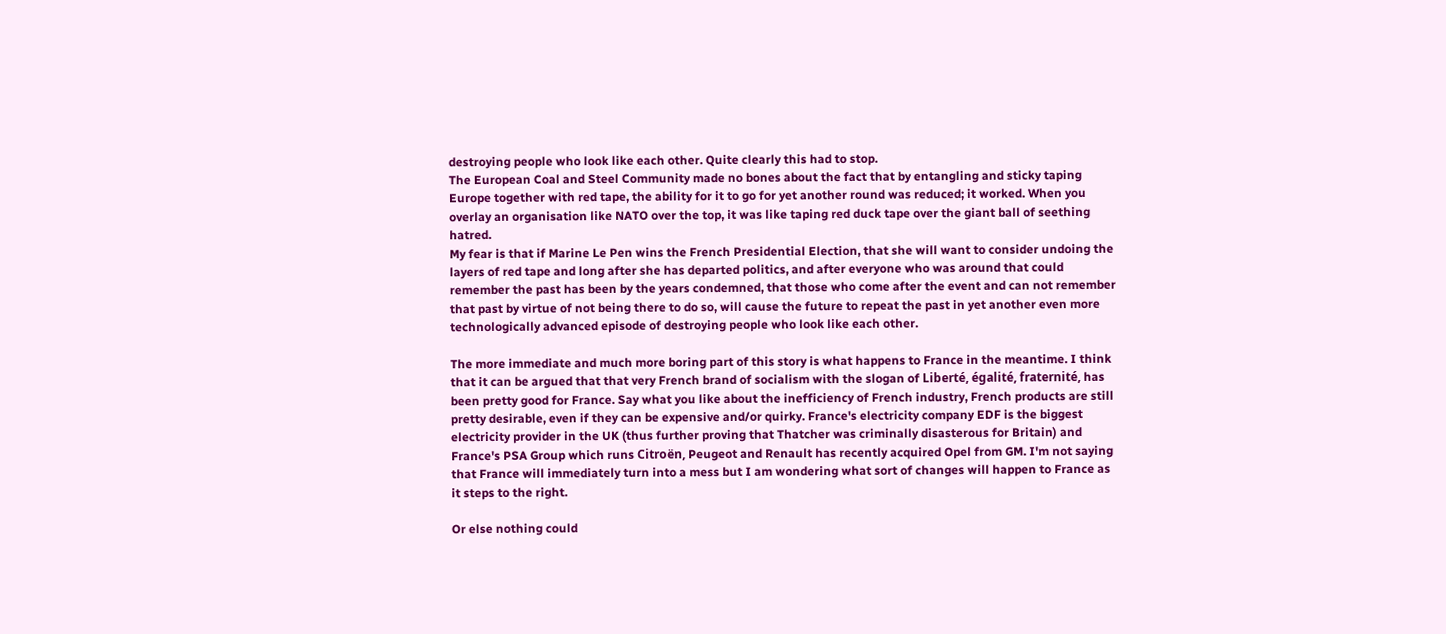destroying people who look like each other. Quite clearly this had to stop.
The European Coal and Steel Community made no bones about the fact that by entangling and sticky taping Europe together with red tape, the ability for it to go for yet another round was reduced; it worked. When you overlay an organisation like NATO over the top, it was like taping red duck tape over the giant ball of seething hatred.
My fear is that if Marine Le Pen wins the French Presidential Election, that she will want to consider undoing the layers of red tape and long after she has departed politics, and after everyone who was around that could remember the past has been by the years condemned, that those who come after the event and can not remember that past by virtue of not being there to do so, will cause the future to repeat the past in yet another even more technologically advanced episode of destroying people who look like each other.

The more immediate and much more boring part of this story is what happens to France in the meantime. I think that it can be argued that that very French brand of socialism with the slogan of Liberté, égalité, fraternité, has been pretty good for France. Say what you like about the inefficiency of French industry, French products are still pretty desirable, even if they can be expensive and/or quirky. France's electricity company EDF is the biggest electricity provider in the UK (thus further proving that Thatcher was criminally disasterous for Britain) and France's PSA Group which runs Citroën, Peugeot and Renault has recently acquired Opel from GM. I'm not saying that France will immediately turn into a mess but I am wondering what sort of changes will happen to France as it steps to the right.

Or else nothing could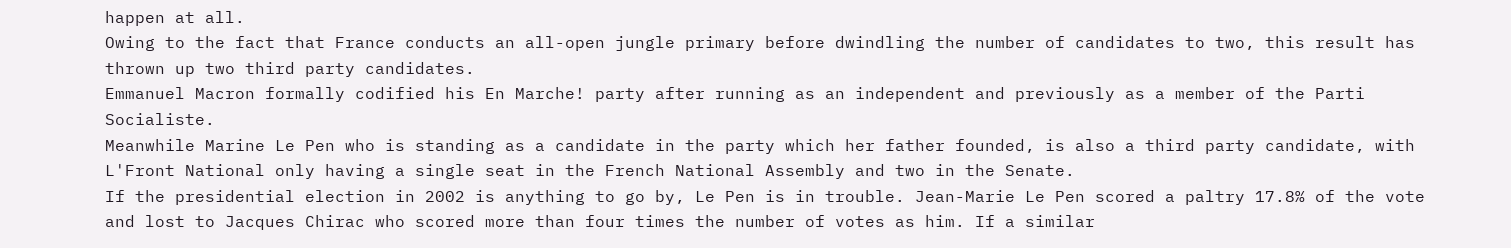happen at all.
Owing to the fact that France conducts an all-open jungle primary before dwindling the number of candidates to two, this result has thrown up two third party candidates.
Emmanuel Macron formally codified his En Marche! party after running as an independent and previously as a member of the Parti Socialiste.
Meanwhile Marine Le Pen who is standing as a candidate in the party which her father founded, is also a third party candidate, with L'Front National only having a single seat in the French National Assembly and two in the Senate.
If the presidential election in 2002 is anything to go by, Le Pen is in trouble. Jean-Marie Le Pen scored a paltry 17.8% of the vote and lost to Jacques Chirac who scored more than four times the number of votes as him. If a similar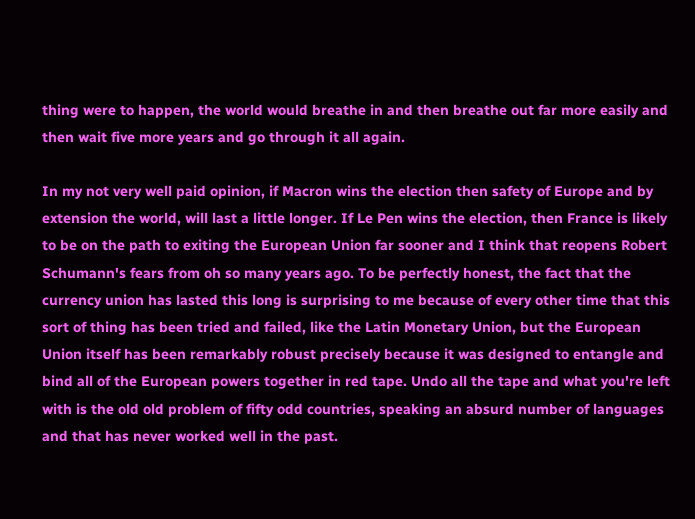thing were to happen, the world would breathe in and then breathe out far more easily and then wait five more years and go through it all again.

In my not very well paid opinion, if Macron wins the election then safety of Europe and by extension the world, will last a little longer. If Le Pen wins the election, then France is likely to be on the path to exiting the European Union far sooner and I think that reopens Robert Schumann's fears from oh so many years ago. To be perfectly honest, the fact that the currency union has lasted this long is surprising to me because of every other time that this sort of thing has been tried and failed, like the Latin Monetary Union, but the European Union itself has been remarkably robust precisely because it was designed to entangle and bind all of the European powers together in red tape. Undo all the tape and what you're left with is the old old problem of fifty odd countries, speaking an absurd number of languages and that has never worked well in the past.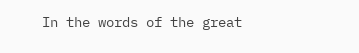In the words of the great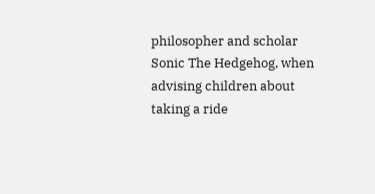philosopher and scholar Sonic The Hedgehog, when advising children about taking a ride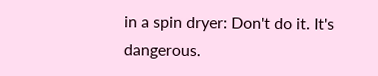in a spin dryer: Don't do it. It's dangerous.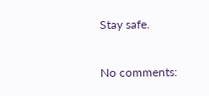Stay safe.

No comments: